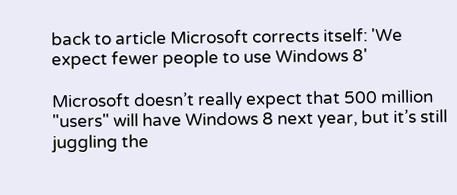back to article Microsoft corrects itself: 'We expect fewer people to use Windows 8'

Microsoft doesn’t really expect that 500 million "users" will have Windows 8 next year, but it’s still juggling the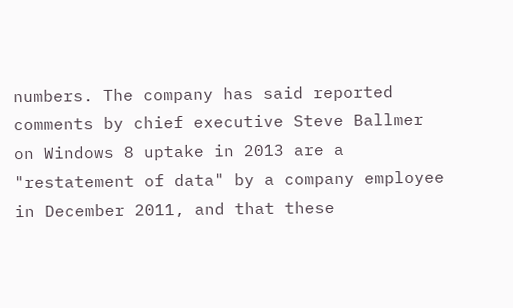numbers. The company has said reported comments by chief executive Steve Ballmer on Windows 8 uptake in 2013 are a "restatement of data" by a company employee in December 2011, and that these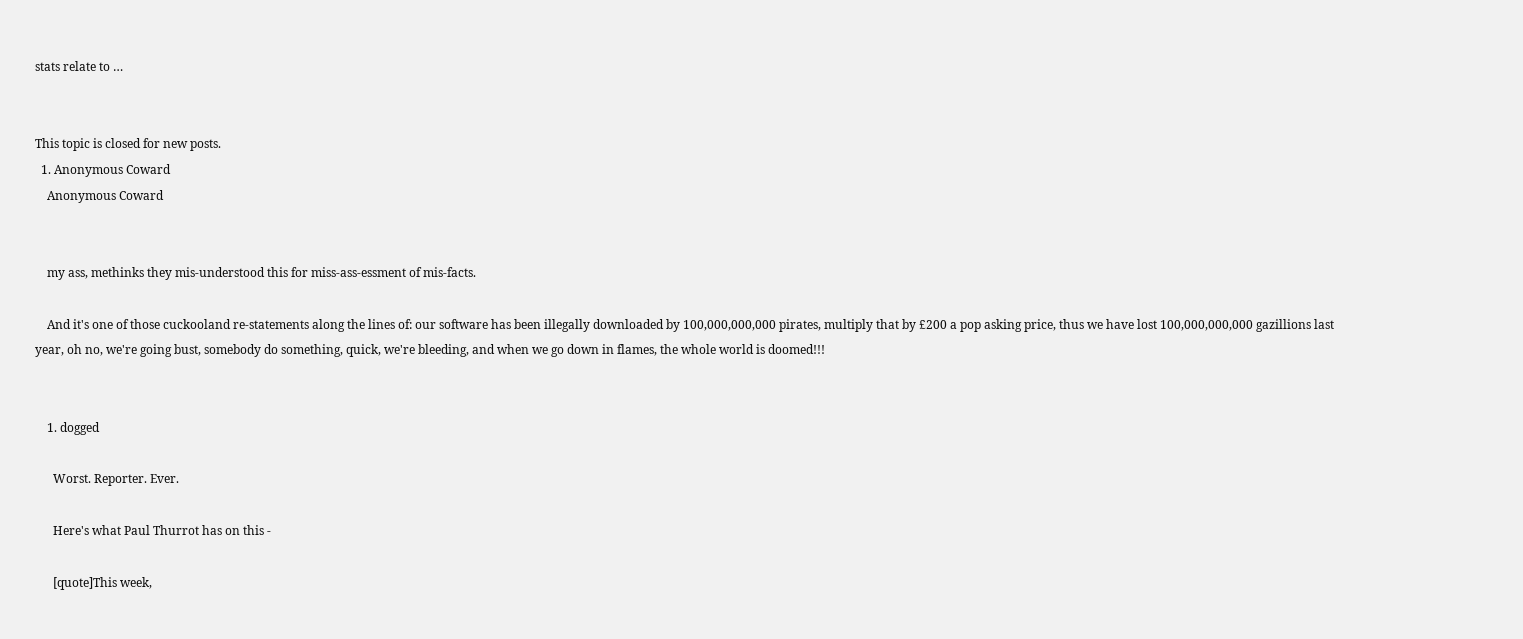stats relate to …


This topic is closed for new posts.
  1. Anonymous Coward
    Anonymous Coward


    my ass, methinks they mis-understood this for miss-ass-essment of mis-facts.

    And it's one of those cuckooland re-statements along the lines of: our software has been illegally downloaded by 100,000,000,000 pirates, multiply that by £200 a pop asking price, thus we have lost 100,000,000,000 gazillions last year, oh no, we're going bust, somebody do something, quick, we're bleeding, and when we go down in flames, the whole world is doomed!!!


    1. dogged

      Worst. Reporter. Ever.

      Here's what Paul Thurrot has on this -

      [quote]This week,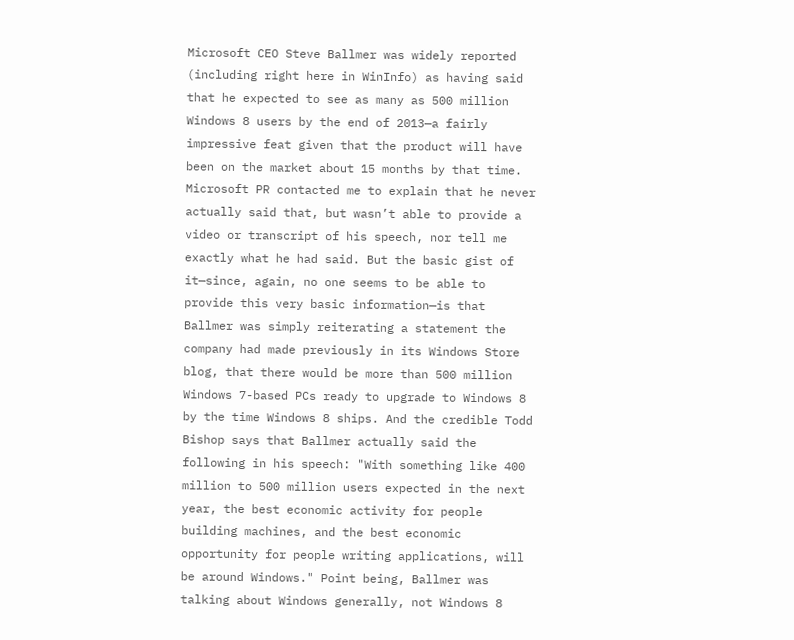Microsoft CEO Steve Ballmer was widely reported (including right here in WinInfo) as having said that he expected to see as many as 500 million Windows 8 users by the end of 2013—a fairly impressive feat given that the product will have been on the market about 15 months by that time. Microsoft PR contacted me to explain that he never actually said that, but wasn’t able to provide a video or transcript of his speech, nor tell me exactly what he had said. But the basic gist of it—since, again, no one seems to be able to provide this very basic information—is that Ballmer was simply reiterating a statement the company had made previously in its Windows Store blog, that there would be more than 500 million Windows 7-based PCs ready to upgrade to Windows 8 by the time Windows 8 ships. And the credible Todd Bishop says that Ballmer actually said the following in his speech: "With something like 400 million to 500 million users expected in the next year, the best economic activity for people building machines, and the best economic opportunity for people writing applications, will be around Windows." Point being, Ballmer was talking about Windows generally, not Windows 8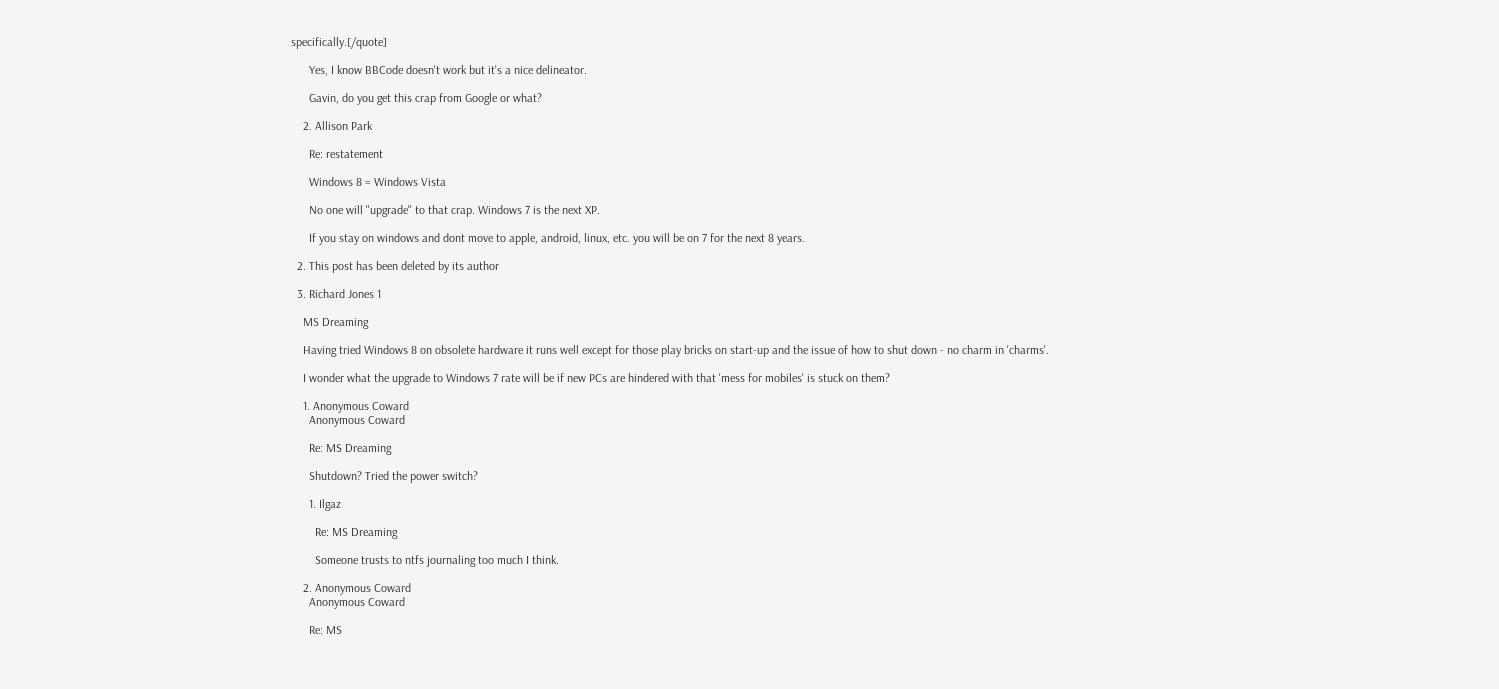specifically.[/quote]

      Yes, I know BBCode doesn't work but it's a nice delineator.

      Gavin, do you get this crap from Google or what?

    2. Allison Park

      Re: restatement

      Windows 8 = Windows Vista

      No one will "upgrade" to that crap. Windows 7 is the next XP.

      If you stay on windows and dont move to apple, android, linux, etc. you will be on 7 for the next 8 years.

  2. This post has been deleted by its author

  3. Richard Jones 1

    MS Dreaming

    Having tried Windows 8 on obsolete hardware it runs well except for those play bricks on start-up and the issue of how to shut down - no charm in 'charms'.

    I wonder what the upgrade to Windows 7 rate will be if new PCs are hindered with that 'mess for mobiles' is stuck on them?

    1. Anonymous Coward
      Anonymous Coward

      Re: MS Dreaming

      Shutdown? Tried the power switch?

      1. Ilgaz

        Re: MS Dreaming

        Someone trusts to ntfs journaling too much I think.

    2. Anonymous Coward
      Anonymous Coward

      Re: MS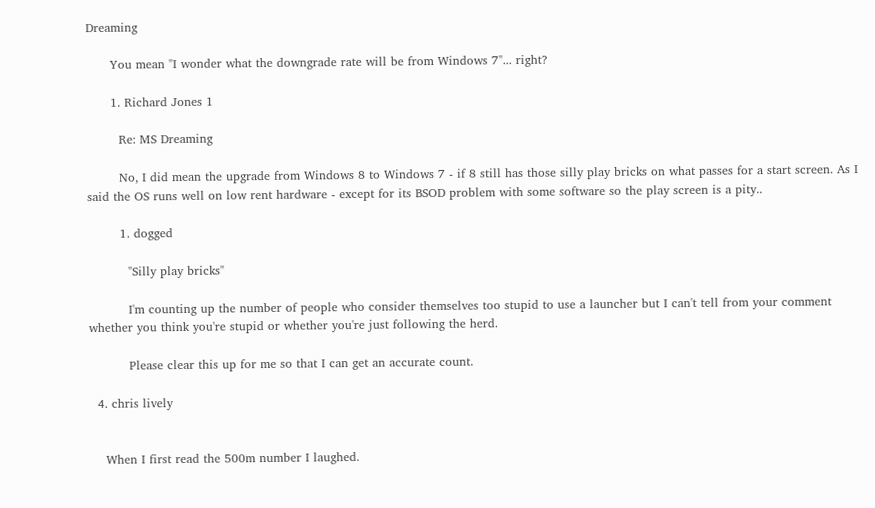Dreaming

      You mean "I wonder what the downgrade rate will be from Windows 7"... right?

      1. Richard Jones 1

        Re: MS Dreaming

        No, I did mean the upgrade from Windows 8 to Windows 7 - if 8 still has those silly play bricks on what passes for a start screen. As I said the OS runs well on low rent hardware - except for its BSOD problem with some software so the play screen is a pity..

        1. dogged

          "Silly play bricks"

          I'm counting up the number of people who consider themselves too stupid to use a launcher but I can't tell from your comment whether you think you're stupid or whether you're just following the herd.

          Please clear this up for me so that I can get an accurate count.

  4. chris lively


    When I first read the 500m number I laughed.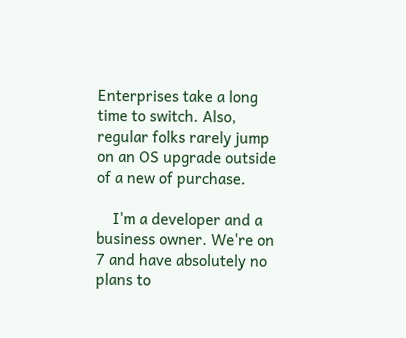Enterprises take a long time to switch. Also, regular folks rarely jump on an OS upgrade outside of a new of purchase.

    I'm a developer and a business owner. We're on 7 and have absolutely no plans to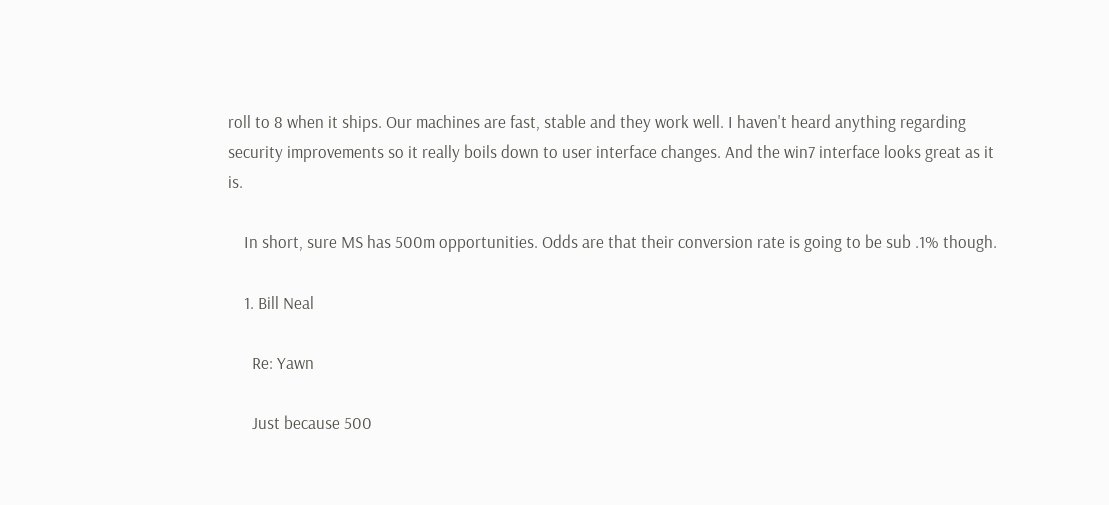roll to 8 when it ships. Our machines are fast, stable and they work well. I haven't heard anything regarding security improvements so it really boils down to user interface changes. And the win7 interface looks great as it is.

    In short, sure MS has 500m opportunities. Odds are that their conversion rate is going to be sub .1% though.

    1. Bill Neal

      Re: Yawn

      Just because 500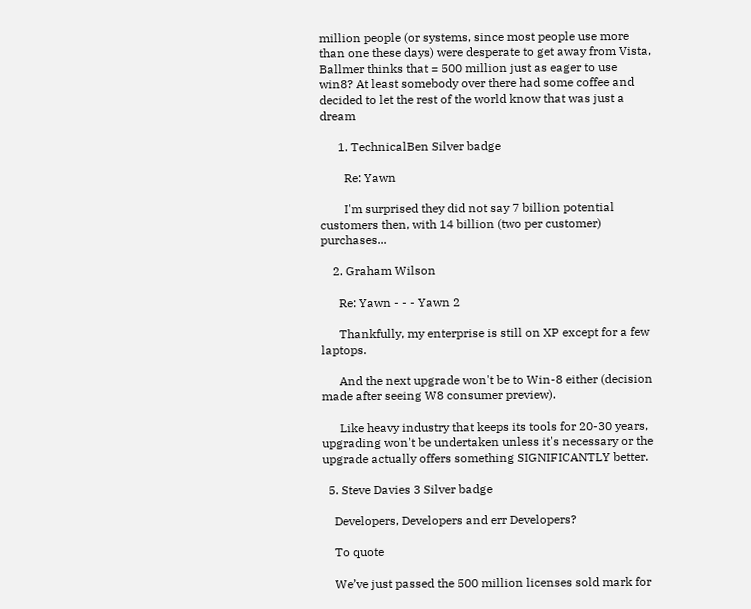million people (or systems, since most people use more than one these days) were desperate to get away from Vista, Ballmer thinks that = 500 million just as eager to use win8? At least somebody over there had some coffee and decided to let the rest of the world know that was just a dream

      1. TechnicalBen Silver badge

        Re: Yawn

        I'm surprised they did not say 7 billion potential customers then, with 14 billion (two per customer) purchases...

    2. Graham Wilson

      Re: Yawn - - - Yawn 2

      Thankfully, my enterprise is still on XP except for a few laptops.

      And the next upgrade won't be to Win-8 either (decision made after seeing W8 consumer preview).

      Like heavy industry that keeps its tools for 20-30 years, upgrading won't be undertaken unless it's necessary or the upgrade actually offers something SIGNIFICANTLY better.

  5. Steve Davies 3 Silver badge

    Developers, Developers and err Developers?

    To quote

    We’ve just passed the 500 million licenses sold mark for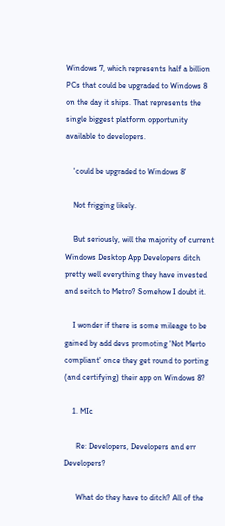Windows 7, which represents half a billion PCs that could be upgraded to Windows 8 on the day it ships. That represents the single biggest platform opportunity available to developers.

    'could be upgraded to Windows 8'

    Not frigging likely.

    But seriously, will the majority of current Windows Desktop App Developers ditch pretty well everything they have invested and seitch to Metro? Somehow I doubt it.

    I wonder if there is some mileage to be gained by add devs promoting 'Not Merto compliant' once they get round to porting (and certifying) their app on Windows 8?

    1. MIc

      Re: Developers, Developers and err Developers?

      What do they have to ditch? All of the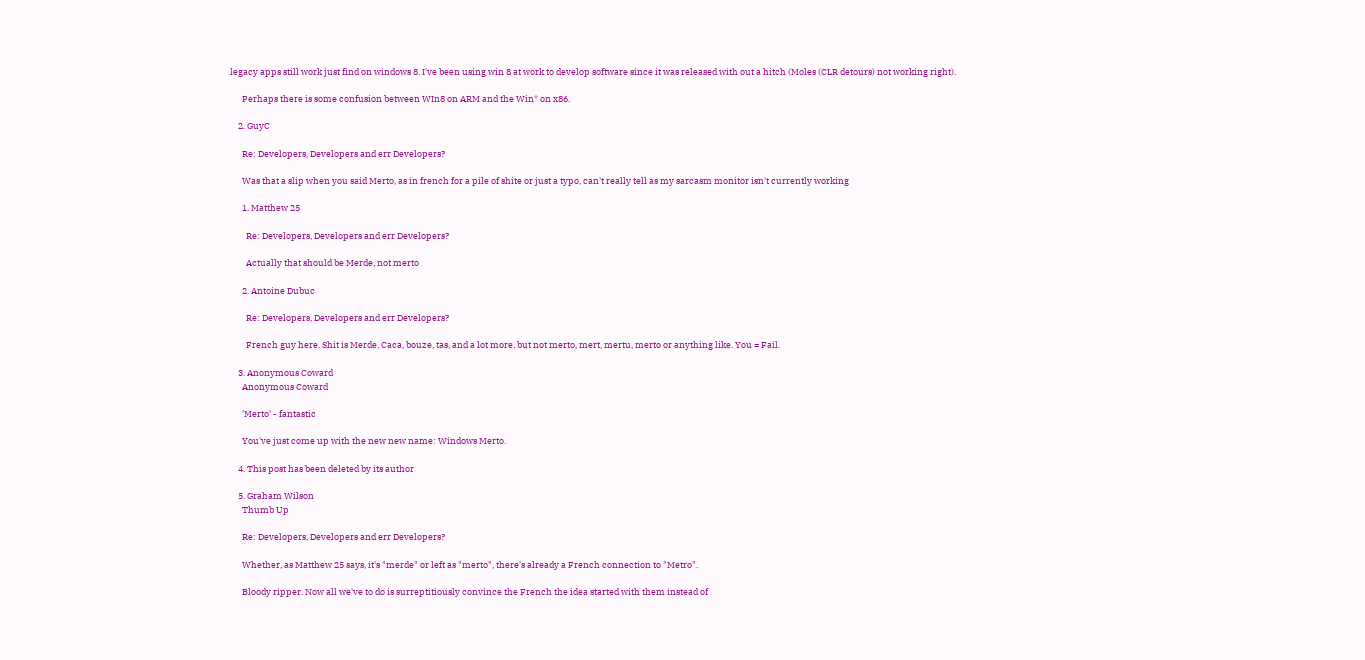legacy apps still work just find on windows 8. I've been using win 8 at work to develop software since it was released with out a hitch (Moles (CLR detours) not working right).

      Perhaps there is some confusion between WIn8 on ARM and the Win* on x86.

    2. GuyC

      Re: Developers, Developers and err Developers?

      Was that a slip when you said Merto, as in french for a pile of shite or just a typo, can't really tell as my sarcasm monitor isn't currently working

      1. Matthew 25

        Re: Developers, Developers and err Developers?

        Actually that should be Merde, not merto

      2. Antoine Dubuc

        Re: Developers, Developers and err Developers?

        French guy here. Shit is Merde, Caca, bouze, tas, and a lot more, but not merto, mert, mertu, merto or anything like. You = Fail.

    3. Anonymous Coward
      Anonymous Coward

      'Merto' - fantastic

      You've just come up with the new new name: Windows Merto.

    4. This post has been deleted by its author

    5. Graham Wilson
      Thumb Up

      Re: Developers, Developers and err Developers?

      Whether, as Matthew 25 says, it's "merde" or left as "merto", there's already a French connection to "Metro".

      Bloody ripper. Now all we've to do is surreptitiously convince the French the idea started with them instead of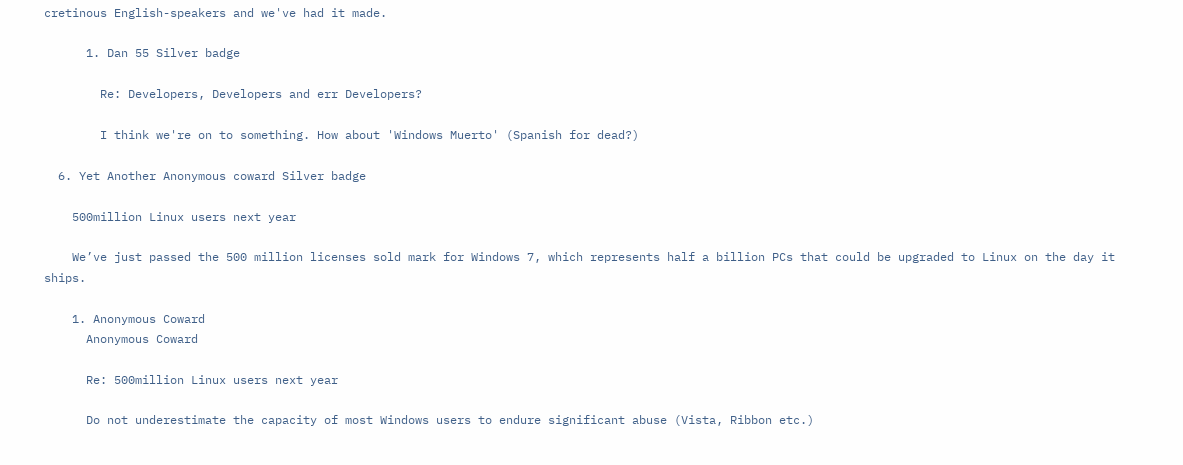cretinous English-speakers and we've had it made.

      1. Dan 55 Silver badge

        Re: Developers, Developers and err Developers?

        I think we're on to something. How about 'Windows Muerto' (Spanish for dead?)

  6. Yet Another Anonymous coward Silver badge

    500million Linux users next year

    We’ve just passed the 500 million licenses sold mark for Windows 7, which represents half a billion PCs that could be upgraded to Linux on the day it ships.

    1. Anonymous Coward
      Anonymous Coward

      Re: 500million Linux users next year

      Do not underestimate the capacity of most Windows users to endure significant abuse (Vista, Ribbon etc.)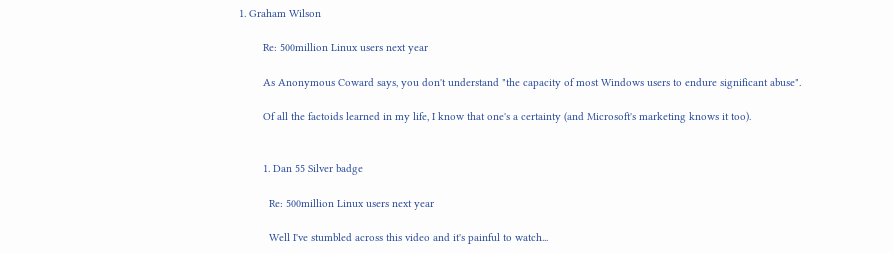1. Graham Wilson

        Re: 500million Linux users next year

        As Anonymous Coward says, you don't understand "the capacity of most Windows users to endure significant abuse".

        Of all the factoids learned in my life, I know that one's a certainty (and Microsoft's marketing knows it too).


        1. Dan 55 Silver badge

          Re: 500million Linux users next year

          Well I've stumbled across this video and it's painful to watch...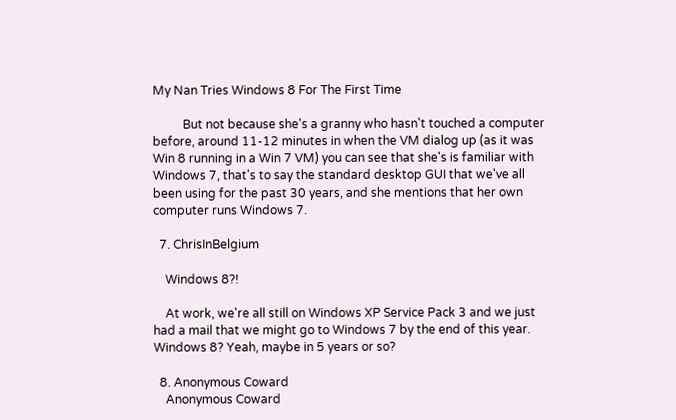My Nan Tries Windows 8 For The First Time

          But not because she's a granny who hasn't touched a computer before, around 11-12 minutes in when the VM dialog up (as it was Win 8 running in a Win 7 VM) you can see that she's is familiar with Windows 7, that's to say the standard desktop GUI that we've all been using for the past 30 years, and she mentions that her own computer runs Windows 7.

  7. ChrisInBelgium

    Windows 8?!

    At work, we're all still on Windows XP Service Pack 3 and we just had a mail that we might go to Windows 7 by the end of this year. Windows 8? Yeah, maybe in 5 years or so?

  8. Anonymous Coward
    Anonymous Coward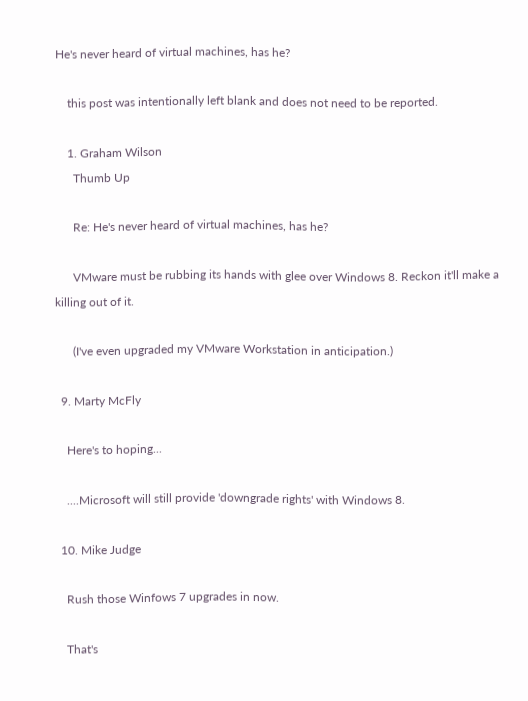He's never heard of virtual machines, has he?

    this post was intentionally left blank and does not need to be reported.

    1. Graham Wilson
      Thumb Up

      Re: He's never heard of virtual machines, has he?

      VMware must be rubbing its hands with glee over Windows 8. Reckon it'll make a killing out of it.

      (I've even upgraded my VMware Workstation in anticipation.)

  9. Marty McFly

    Here's to hoping...

    ....Microsoft will still provide 'downgrade rights' with Windows 8.

  10. Mike Judge

    Rush those Winfows 7 upgrades in now.

    That's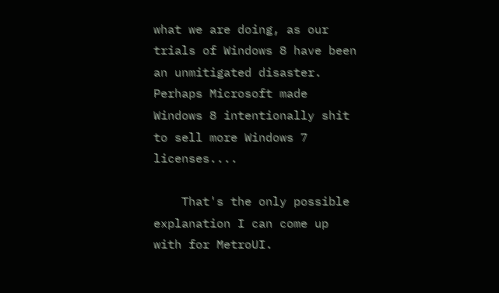what we are doing, as our trials of Windows 8 have been an unmitigated disaster. Perhaps Microsoft made Windows 8 intentionally shit to sell more Windows 7 licenses....

    That's the only possible explanation I can come up with for MetroUI.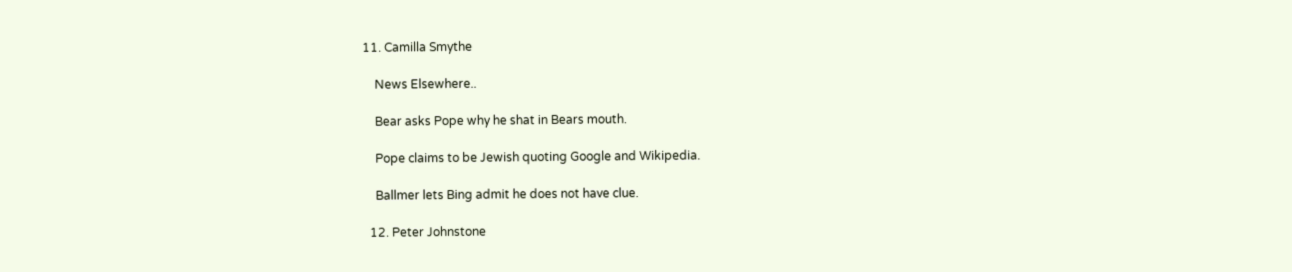11. Camilla Smythe

    News Elsewhere..

    Bear asks Pope why he shat in Bears mouth.

    Pope claims to be Jewish quoting Google and Wikipedia.

    Ballmer lets Bing admit he does not have clue.

  12. Peter Johnstone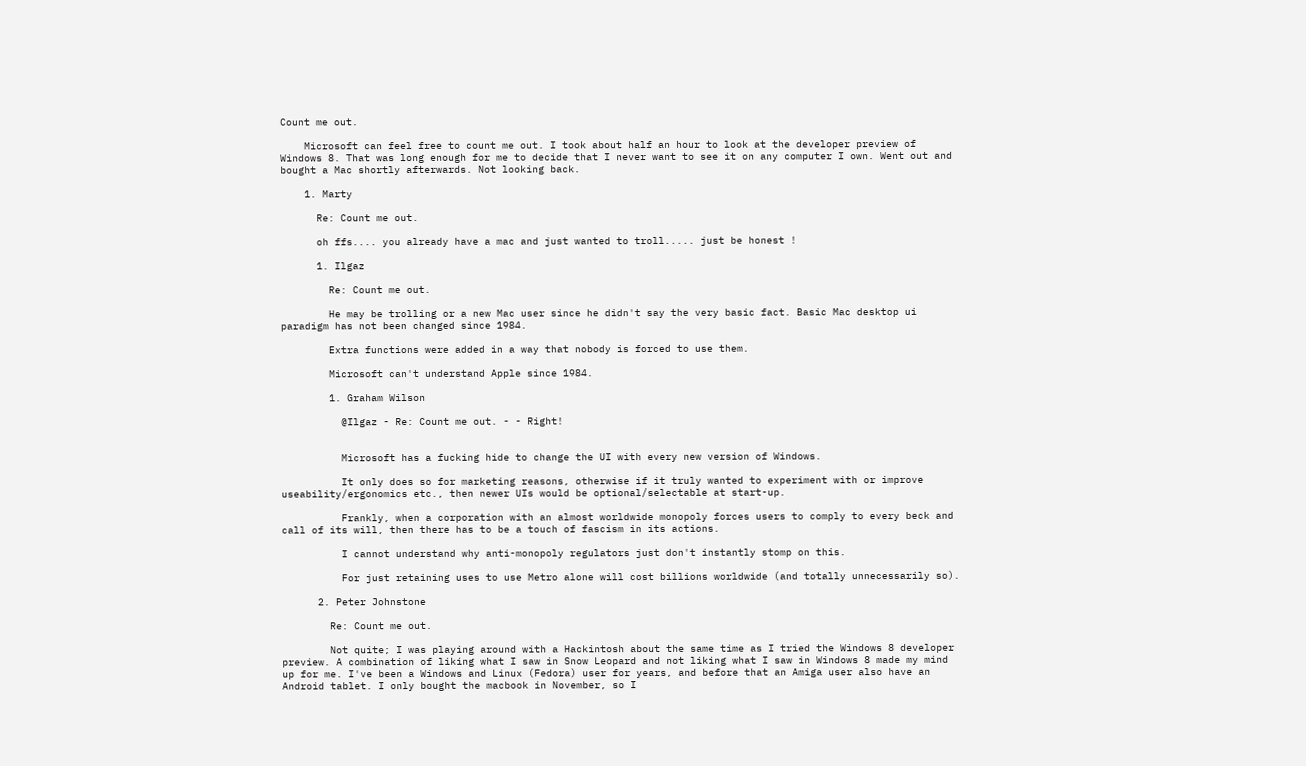Count me out.

    Microsoft can feel free to count me out. I took about half an hour to look at the developer preview of Windows 8. That was long enough for me to decide that I never want to see it on any computer I own. Went out and bought a Mac shortly afterwards. Not looking back.

    1. Marty

      Re: Count me out.

      oh ffs.... you already have a mac and just wanted to troll..... just be honest !

      1. Ilgaz

        Re: Count me out.

        He may be trolling or a new Mac user since he didn't say the very basic fact. Basic Mac desktop ui paradigm has not been changed since 1984.

        Extra functions were added in a way that nobody is forced to use them.

        Microsoft can't understand Apple since 1984.

        1. Graham Wilson

          @Ilgaz - Re: Count me out. - - Right!


          Microsoft has a fucking hide to change the UI with every new version of Windows.

          It only does so for marketing reasons, otherwise if it truly wanted to experiment with or improve useability/ergonomics etc., then newer UIs would be optional/selectable at start-up.

          Frankly, when a corporation with an almost worldwide monopoly forces users to comply to every beck and call of its will, then there has to be a touch of fascism in its actions.

          I cannot understand why anti-monopoly regulators just don't instantly stomp on this.

          For just retaining uses to use Metro alone will cost billions worldwide (and totally unnecessarily so).

      2. Peter Johnstone

        Re: Count me out.

        Not quite; I was playing around with a Hackintosh about the same time as I tried the Windows 8 developer preview. A combination of liking what I saw in Snow Leopard and not liking what I saw in Windows 8 made my mind up for me. I've been a Windows and Linux (Fedora) user for years, and before that an Amiga user also have an Android tablet. I only bought the macbook in November, so I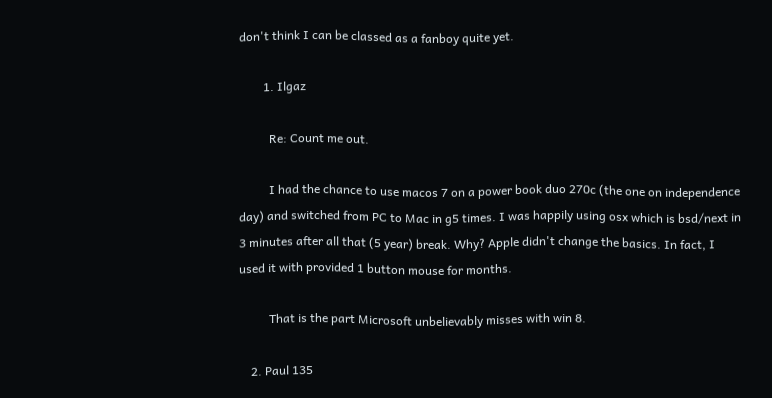don't think I can be classed as a fanboy quite yet.

        1. Ilgaz

          Re: Count me out.

          I had the chance to use macos 7 on a power book duo 270c (the one on independence day) and switched from PC to Mac in g5 times. I was happily using osx which is bsd/next in 3 minutes after all that (5 year) break. Why? Apple didn't change the basics. In fact, I used it with provided 1 button mouse for months.

          That is the part Microsoft unbelievably misses with win 8.

    2. Paul 135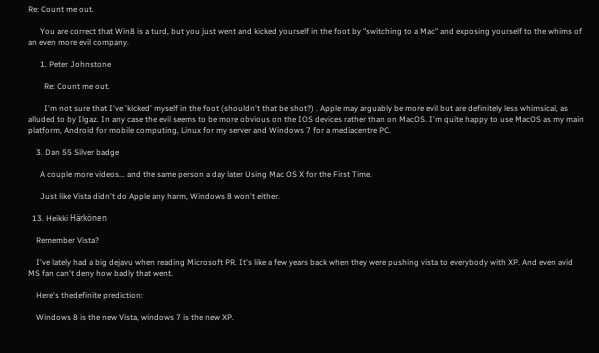Re: Count me out.

      You are correct that Win8 is a turd, but you just went and kicked yourself in the foot by "switching to a Mac" and exposing yourself to the whims of an even more evil company.

      1. Peter Johnstone

        Re: Count me out.

        I'm not sure that I've 'kicked' myself in the foot (shouldn't that be shot?) . Apple may arguably be more evil but are definitely less whimsical, as alluded to by Ilgaz. In any case the evil seems to be more obvious on the IOS devices rather than on MacOS. I'm quite happy to use MacOS as my main platform, Android for mobile computing, Linux for my server and Windows 7 for a mediacentre PC.

    3. Dan 55 Silver badge

      A couple more videos... and the same person a day later Using Mac OS X for the First Time.

      Just like Vista didn't do Apple any harm, Windows 8 won't either.

  13. Heikki Härkönen

    Remember Vista?

    I've lately had a big dejavu when reading Microsoft PR. It's like a few years back when they were pushing vista to everybody with XP. And even avid MS fan can't deny how badly that went.

    Here's thedefinite prediction:

    Windows 8 is the new Vista, windows 7 is the new XP.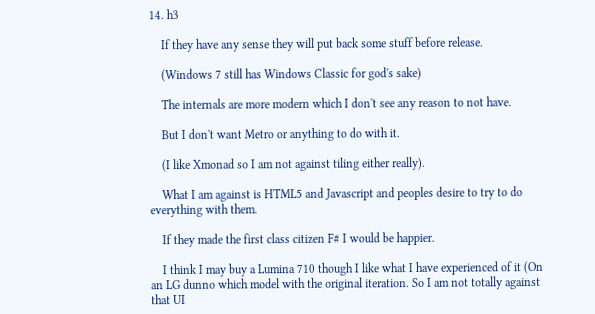14. h3

    If they have any sense they will put back some stuff before release.

    (Windows 7 still has Windows Classic for god's sake)

    The internals are more modern which I don't see any reason to not have.

    But I don't want Metro or anything to do with it.

    (I like Xmonad so I am not against tiling either really).

    What I am against is HTML5 and Javascript and peoples desire to try to do everything with them.

    If they made the first class citizen F# I would be happier.

    I think I may buy a Lumina 710 though I like what I have experienced of it (On an LG dunno which model with the original iteration. So I am not totally against that UI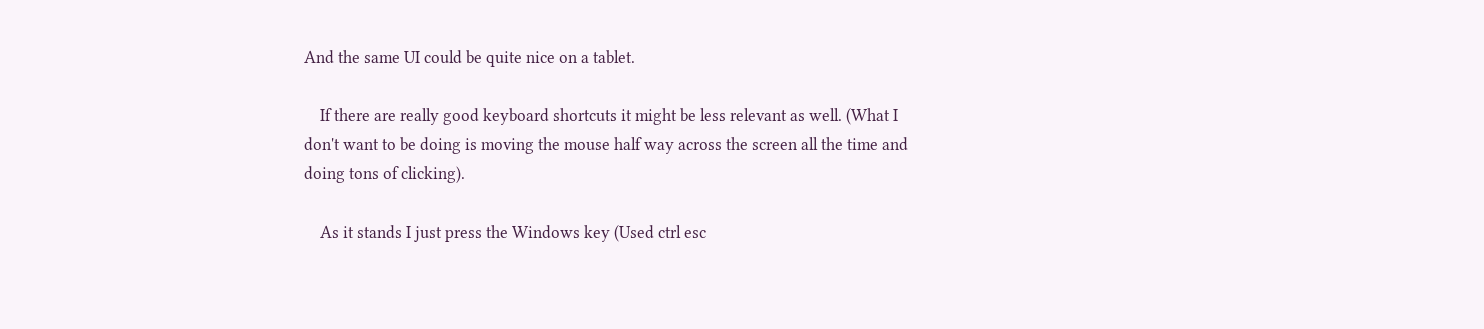And the same UI could be quite nice on a tablet.

    If there are really good keyboard shortcuts it might be less relevant as well. (What I don't want to be doing is moving the mouse half way across the screen all the time and doing tons of clicking).

    As it stands I just press the Windows key (Used ctrl esc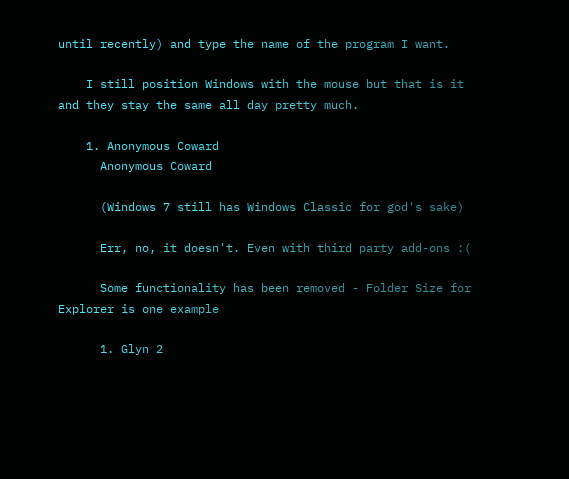until recently) and type the name of the program I want.

    I still position Windows with the mouse but that is it and they stay the same all day pretty much.

    1. Anonymous Coward
      Anonymous Coward

      (Windows 7 still has Windows Classic for god's sake)

      Err, no, it doesn't. Even with third party add-ons :(

      Some functionality has been removed - Folder Size for Explorer is one example

      1. Glyn 2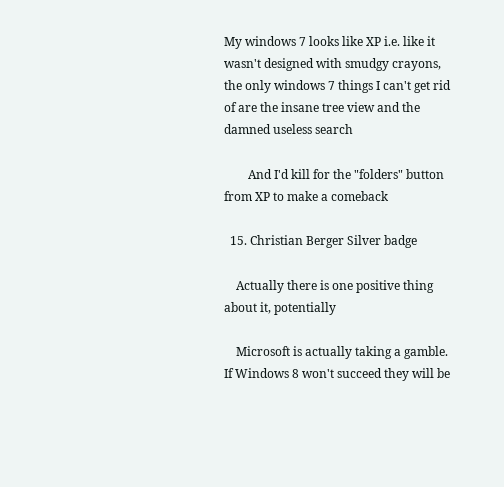My windows 7 looks like XP i.e. like it wasn't designed with smudgy crayons, the only windows 7 things I can't get rid of are the insane tree view and the damned useless search

        And I'd kill for the "folders" button from XP to make a comeback

  15. Christian Berger Silver badge

    Actually there is one positive thing about it, potentially

    Microsoft is actually taking a gamble. If Windows 8 won't succeed they will be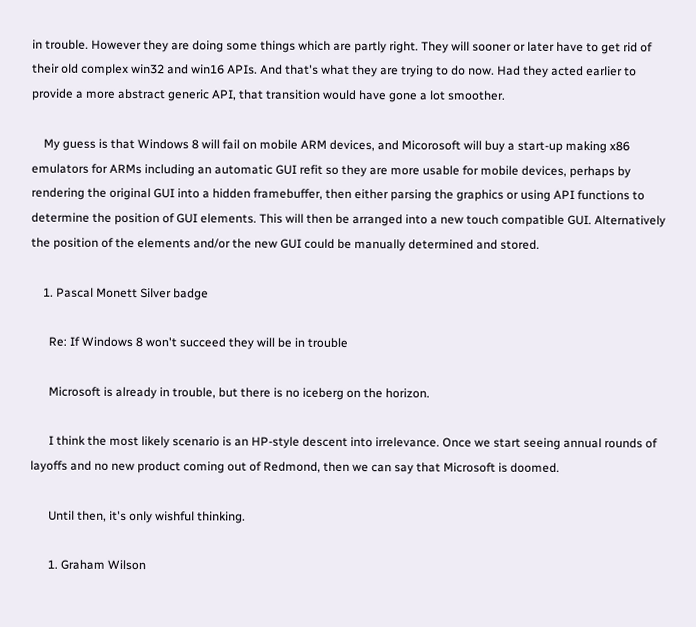in trouble. However they are doing some things which are partly right. They will sooner or later have to get rid of their old complex win32 and win16 APIs. And that's what they are trying to do now. Had they acted earlier to provide a more abstract generic API, that transition would have gone a lot smoother.

    My guess is that Windows 8 will fail on mobile ARM devices, and Micorosoft will buy a start-up making x86 emulators for ARMs including an automatic GUI refit so they are more usable for mobile devices, perhaps by rendering the original GUI into a hidden framebuffer, then either parsing the graphics or using API functions to determine the position of GUI elements. This will then be arranged into a new touch compatible GUI. Alternatively the position of the elements and/or the new GUI could be manually determined and stored.

    1. Pascal Monett Silver badge

      Re: If Windows 8 won't succeed they will be in trouble

      Microsoft is already in trouble, but there is no iceberg on the horizon.

      I think the most likely scenario is an HP-style descent into irrelevance. Once we start seeing annual rounds of layoffs and no new product coming out of Redmond, then we can say that Microsoft is doomed.

      Until then, it's only wishful thinking.

      1. Graham Wilson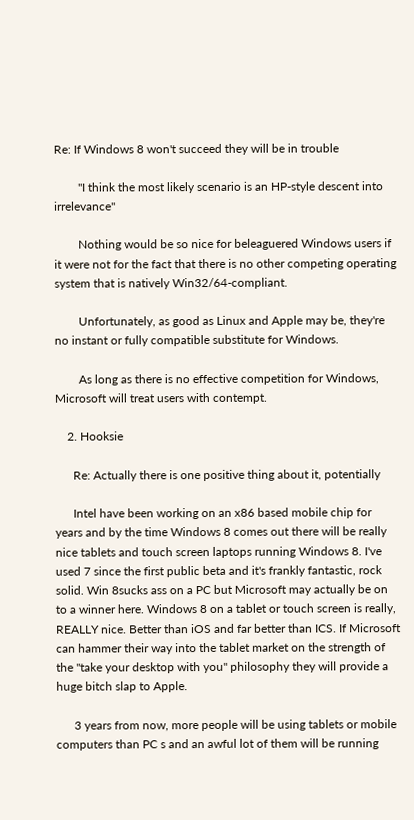Re: If Windows 8 won't succeed they will be in trouble

        "I think the most likely scenario is an HP-style descent into irrelevance"

        Nothing would be so nice for beleaguered Windows users if it were not for the fact that there is no other competing operating system that is natively Win32/64-compliant.

        Unfortunately, as good as Linux and Apple may be, they're no instant or fully compatible substitute for Windows.

        As long as there is no effective competition for Windows, Microsoft will treat users with contempt.

    2. Hooksie

      Re: Actually there is one positive thing about it, potentially

      Intel have been working on an x86 based mobile chip for years and by the time Windows 8 comes out there will be really nice tablets and touch screen laptops running Windows 8. I've used 7 since the first public beta and it's frankly fantastic, rock solid. Win 8sucks ass on a PC but Microsoft may actually be on to a winner here. Windows 8 on a tablet or touch screen is really, REALLY nice. Better than iOS and far better than ICS. If Microsoft can hammer their way into the tablet market on the strength of the "take your desktop with you" philosophy they will provide a huge bitch slap to Apple.

      3 years from now, more people will be using tablets or mobile computers than PC s and an awful lot of them will be running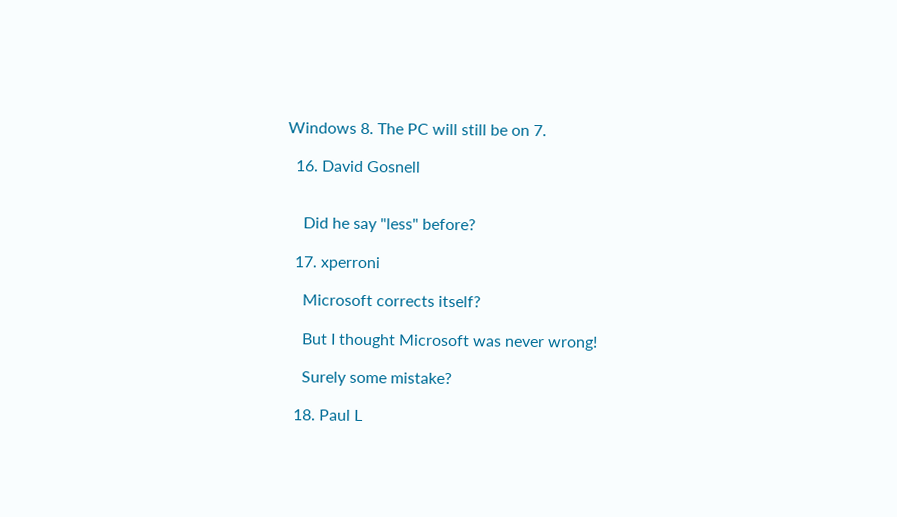Windows 8. The PC will still be on 7.

  16. David Gosnell


    Did he say "less" before?

  17. xperroni

    Microsoft corrects itself?

    But I thought Microsoft was never wrong!

    Surely some mistake?

  18. Paul L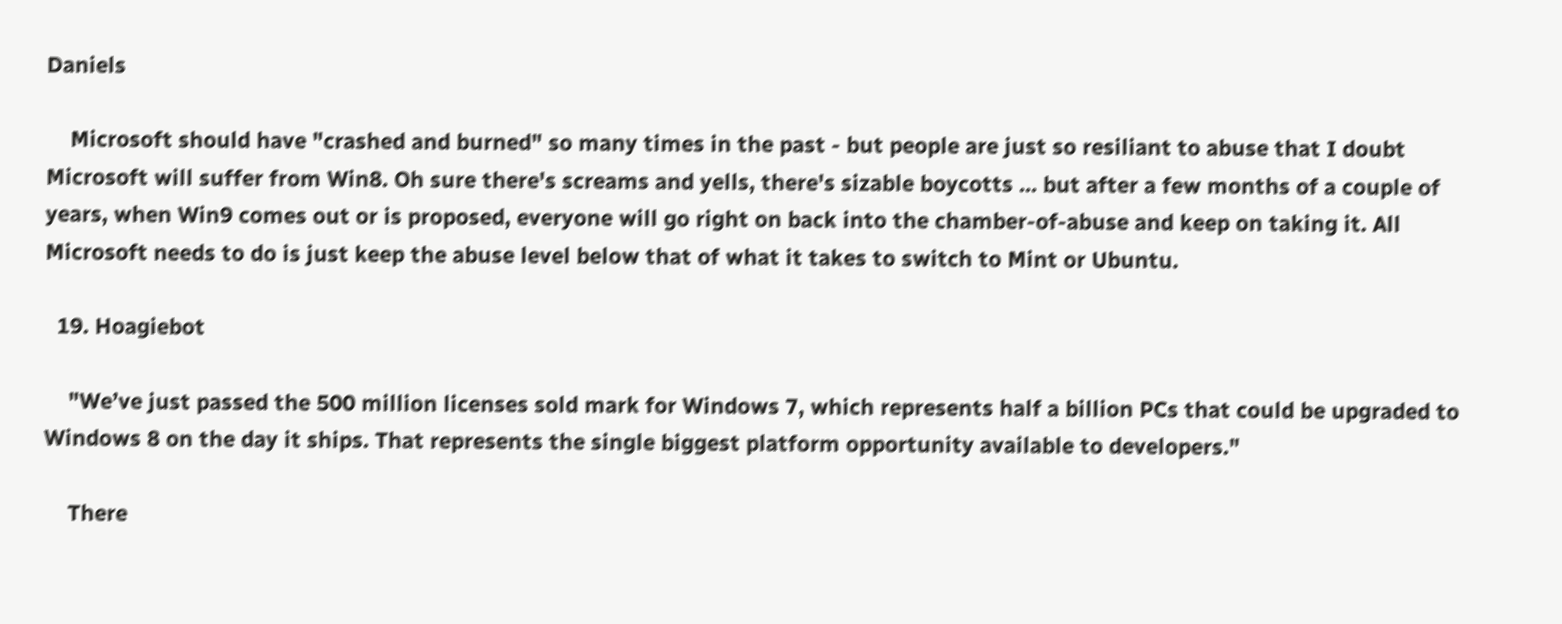Daniels

    Microsoft should have "crashed and burned" so many times in the past - but people are just so resiliant to abuse that I doubt Microsoft will suffer from Win8. Oh sure there's screams and yells, there's sizable boycotts ... but after a few months of a couple of years, when Win9 comes out or is proposed, everyone will go right on back into the chamber-of-abuse and keep on taking it. All Microsoft needs to do is just keep the abuse level below that of what it takes to switch to Mint or Ubuntu.

  19. Hoagiebot

    "We’ve just passed the 500 million licenses sold mark for Windows 7, which represents half a billion PCs that could be upgraded to Windows 8 on the day it ships. That represents the single biggest platform opportunity available to developers."

    There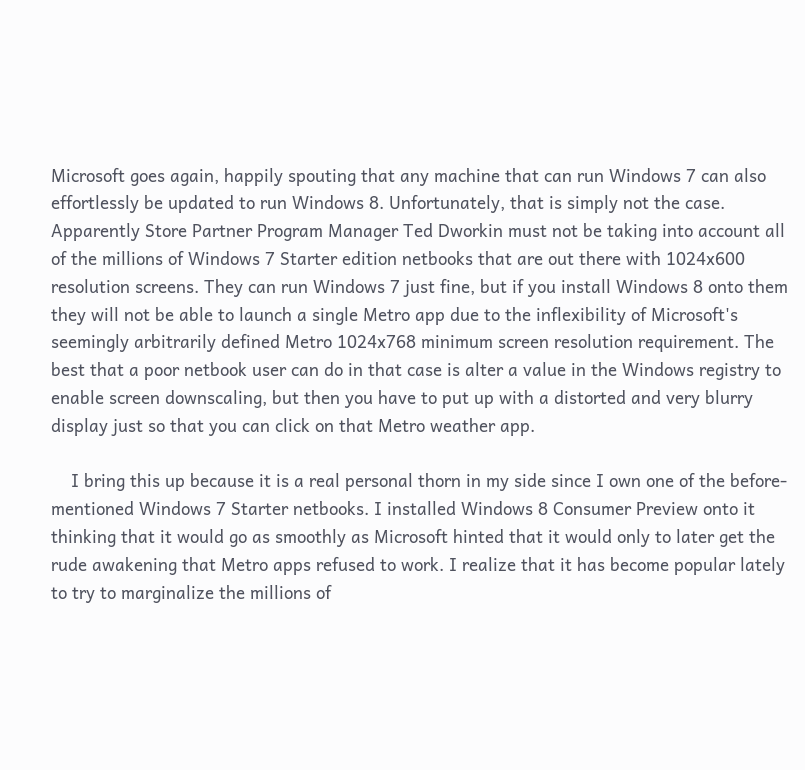Microsoft goes again, happily spouting that any machine that can run Windows 7 can also effortlessly be updated to run Windows 8. Unfortunately, that is simply not the case. Apparently Store Partner Program Manager Ted Dworkin must not be taking into account all of the millions of Windows 7 Starter edition netbooks that are out there with 1024x600 resolution screens. They can run Windows 7 just fine, but if you install Windows 8 onto them they will not be able to launch a single Metro app due to the inflexibility of Microsoft's seemingly arbitrarily defined Metro 1024x768 minimum screen resolution requirement. The best that a poor netbook user can do in that case is alter a value in the Windows registry to enable screen downscaling, but then you have to put up with a distorted and very blurry display just so that you can click on that Metro weather app.

    I bring this up because it is a real personal thorn in my side since I own one of the before-mentioned Windows 7 Starter netbooks. I installed Windows 8 Consumer Preview onto it thinking that it would go as smoothly as Microsoft hinted that it would only to later get the rude awakening that Metro apps refused to work. I realize that it has become popular lately to try to marginalize the millions of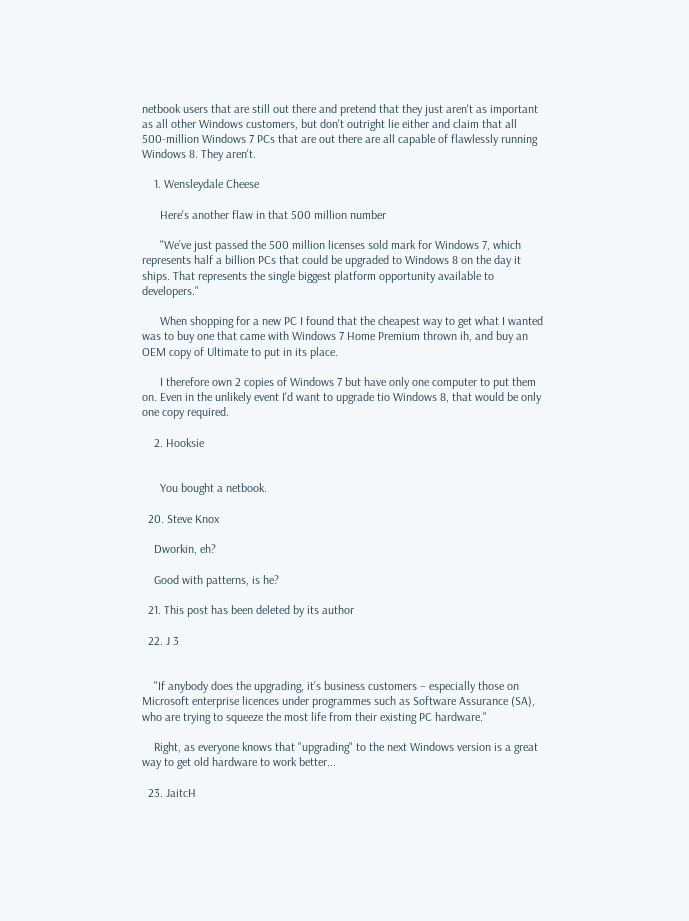netbook users that are still out there and pretend that they just aren't as important as all other Windows customers, but don't outright lie either and claim that all 500-million Windows 7 PCs that are out there are all capable of flawlessly running Windows 8. They aren't.

    1. Wensleydale Cheese

      Here's another flaw in that 500 million number

      "We’ve just passed the 500 million licenses sold mark for Windows 7, which represents half a billion PCs that could be upgraded to Windows 8 on the day it ships. That represents the single biggest platform opportunity available to developers."

      When shopping for a new PC I found that the cheapest way to get what I wanted was to buy one that came with Windows 7 Home Premium thrown ih, and buy an OEM copy of Ultimate to put in its place.

      I therefore own 2 copies of Windows 7 but have only one computer to put them on. Even in the unlikely event I'd want to upgrade tio Windows 8, that would be only one copy required.

    2. Hooksie


      You bought a netbook.

  20. Steve Knox

    Dworkin, eh?

    Good with patterns, is he?

  21. This post has been deleted by its author

  22. J 3


    "If anybody does the upgrading, it’s business customers – especially those on Microsoft enterprise licences under programmes such as Software Assurance (SA), who are trying to squeeze the most life from their existing PC hardware."

    Right, as everyone knows that "upgrading" to the next Windows version is a great way to get old hardware to work better...

  23. JaitcH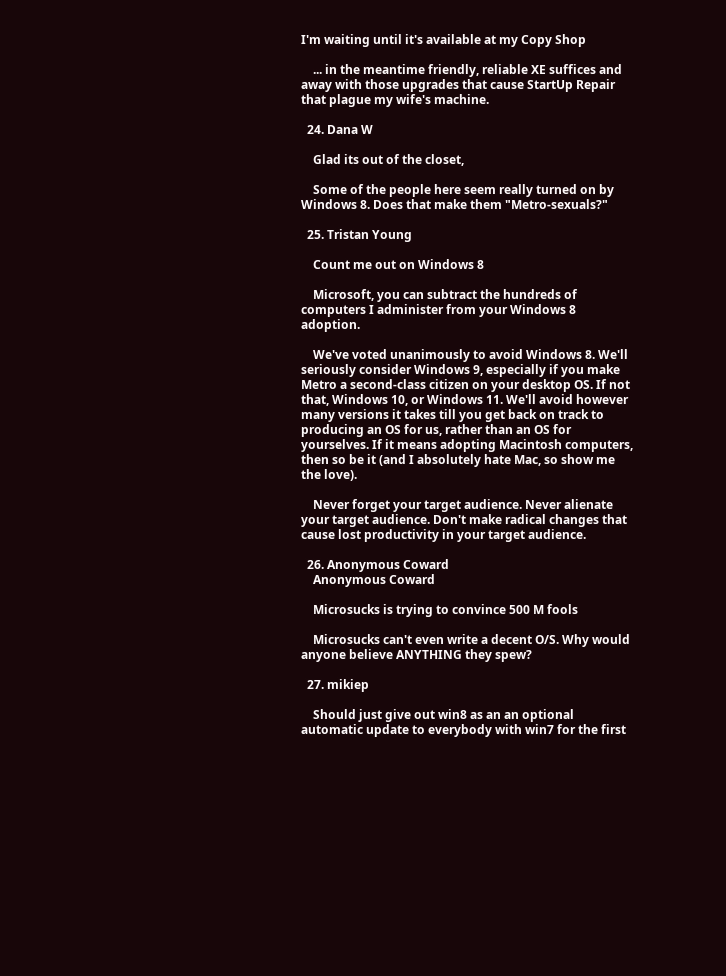I'm waiting until it's available at my Copy Shop

    ... in the meantime friendly, reliable XE suffices and away with those upgrades that cause StartUp Repair that plague my wife's machine.

  24. Dana W

    Glad its out of the closet,

    Some of the people here seem really turned on by Windows 8. Does that make them "Metro-sexuals?"

  25. Tristan Young

    Count me out on Windows 8

    Microsoft, you can subtract the hundreds of computers I administer from your Windows 8 adoption.

    We've voted unanimously to avoid Windows 8. We'll seriously consider Windows 9, especially if you make Metro a second-class citizen on your desktop OS. If not that, Windows 10, or Windows 11. We'll avoid however many versions it takes till you get back on track to producing an OS for us, rather than an OS for yourselves. If it means adopting Macintosh computers, then so be it (and I absolutely hate Mac, so show me the love).

    Never forget your target audience. Never alienate your target audience. Don't make radical changes that cause lost productivity in your target audience.

  26. Anonymous Coward
    Anonymous Coward

    Microsucks is trying to convince 500 M fools

    Microsucks can't even write a decent O/S. Why would anyone believe ANYTHING they spew?

  27. mikiep

    Should just give out win8 as an an optional automatic update to everybody with win7 for the first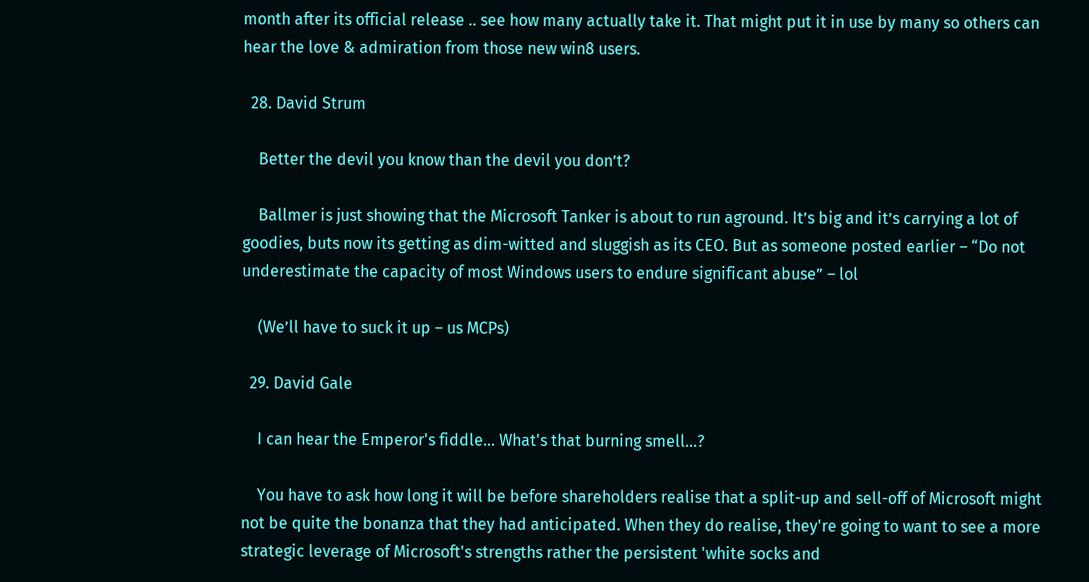month after its official release .. see how many actually take it. That might put it in use by many so others can hear the love & admiration from those new win8 users.

  28. David Strum

    Better the devil you know than the devil you don’t?

    Ballmer is just showing that the Microsoft Tanker is about to run aground. It’s big and it’s carrying a lot of goodies, buts now its getting as dim-witted and sluggish as its CEO. But as someone posted earlier – “Do not underestimate the capacity of most Windows users to endure significant abuse” – lol

    (We’ll have to suck it up – us MCPs)

  29. David Gale

    I can hear the Emperor's fiddle... What's that burning smell...?

    You have to ask how long it will be before shareholders realise that a split-up and sell-off of Microsoft might not be quite the bonanza that they had anticipated. When they do realise, they're going to want to see a more strategic leverage of Microsoft's strengths rather the persistent 'white socks and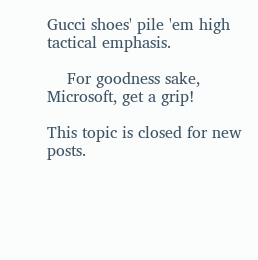Gucci shoes' pile 'em high tactical emphasis.

    For goodness sake, Microsoft, get a grip!

This topic is closed for new posts.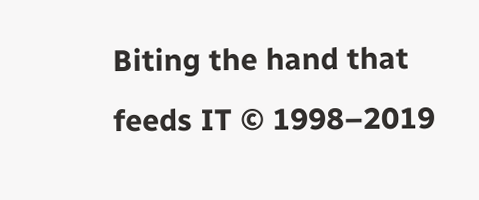Biting the hand that feeds IT © 1998–2019